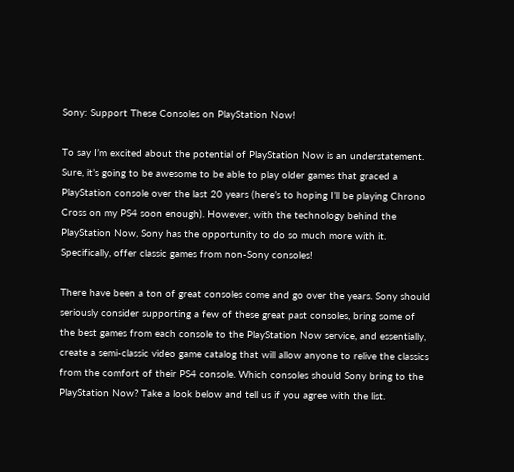Sony: Support These Consoles on PlayStation Now!

To say I’m excited about the potential of PlayStation Now is an understatement. Sure, it’s going to be awesome to be able to play older games that graced a PlayStation console over the last 20 years (here’s to hoping I’ll be playing Chrono Cross on my PS4 soon enough). However, with the technology behind the PlayStation Now, Sony has the opportunity to do so much more with it. Specifically, offer classic games from non-Sony consoles!

There have been a ton of great consoles come and go over the years. Sony should seriously consider supporting a few of these great past consoles, bring some of the best games from each console to the PlayStation Now service, and essentially, create a semi-classic video game catalog that will allow anyone to relive the classics from the comfort of their PS4 console. Which consoles should Sony bring to the PlayStation Now? Take a look below and tell us if you agree with the list.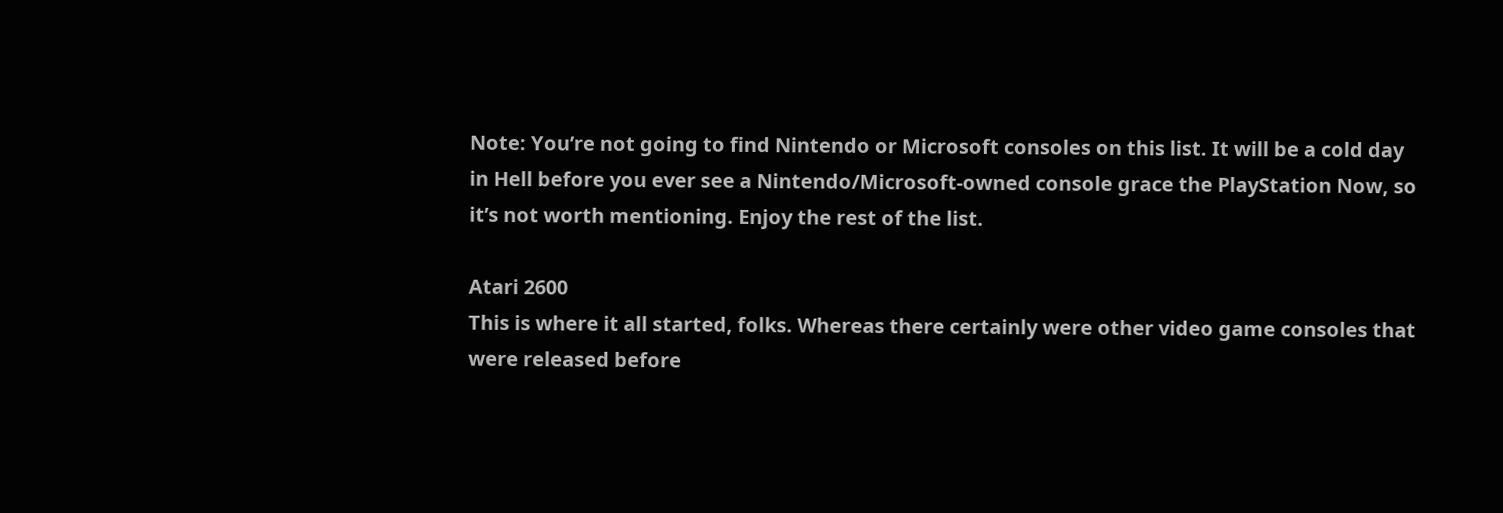Note: You’re not going to find Nintendo or Microsoft consoles on this list. It will be a cold day in Hell before you ever see a Nintendo/Microsoft-owned console grace the PlayStation Now, so it’s not worth mentioning. Enjoy the rest of the list.

Atari 2600
This is where it all started, folks. Whereas there certainly were other video game consoles that were released before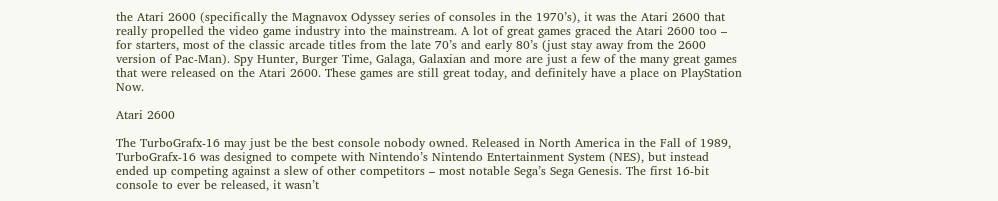the Atari 2600 (specifically the Magnavox Odyssey series of consoles in the 1970’s), it was the Atari 2600 that really propelled the video game industry into the mainstream. A lot of great games graced the Atari 2600 too – for starters, most of the classic arcade titles from the late 70’s and early 80’s (just stay away from the 2600 version of Pac-Man). Spy Hunter, Burger Time, Galaga, Galaxian and more are just a few of the many great games that were released on the Atari 2600. These games are still great today, and definitely have a place on PlayStation Now.

Atari 2600

The TurboGrafx-16 may just be the best console nobody owned. Released in North America in the Fall of 1989, TurboGrafx-16 was designed to compete with Nintendo’s Nintendo Entertainment System (NES), but instead ended up competing against a slew of other competitors – most notable Sega’s Sega Genesis. The first 16-bit console to ever be released, it wasn’t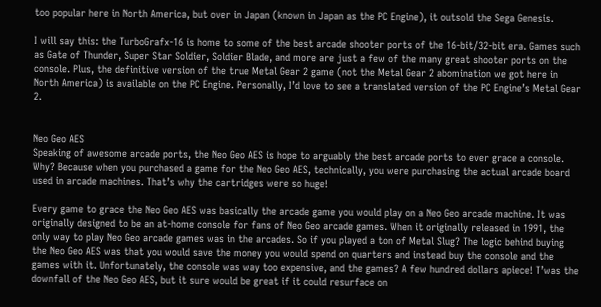too popular here in North America, but over in Japan (known in Japan as the PC Engine), it outsold the Sega Genesis.

I will say this: the TurboGrafx-16 is home to some of the best arcade shooter ports of the 16-bit/32-bit era. Games such as Gate of Thunder, Super Star Soldier, Soldier Blade, and more are just a few of the many great shooter ports on the console. Plus, the definitive version of the true Metal Gear 2 game (not the Metal Gear 2 abomination we got here in North America) is available on the PC Engine. Personally, I’d love to see a translated version of the PC Engine’s Metal Gear 2.


Neo Geo AES
Speaking of awesome arcade ports, the Neo Geo AES is hope to arguably the best arcade ports to ever grace a console. Why? Because when you purchased a game for the Neo Geo AES, technically, you were purchasing the actual arcade board used in arcade machines. That’s why the cartridges were so huge!

Every game to grace the Neo Geo AES was basically the arcade game you would play on a Neo Geo arcade machine. It was originally designed to be an at-home console for fans of Neo Geo arcade games. When it originally released in 1991, the only way to play Neo Geo arcade games was in the arcades. So if you played a ton of Metal Slug? The logic behind buying the Neo Geo AES was that you would save the money you would spend on quarters and instead buy the console and the games with it. Unfortunately, the console was way too expensive, and the games? A few hundred dollars apiece! T’was the downfall of the Neo Geo AES, but it sure would be great if it could resurface on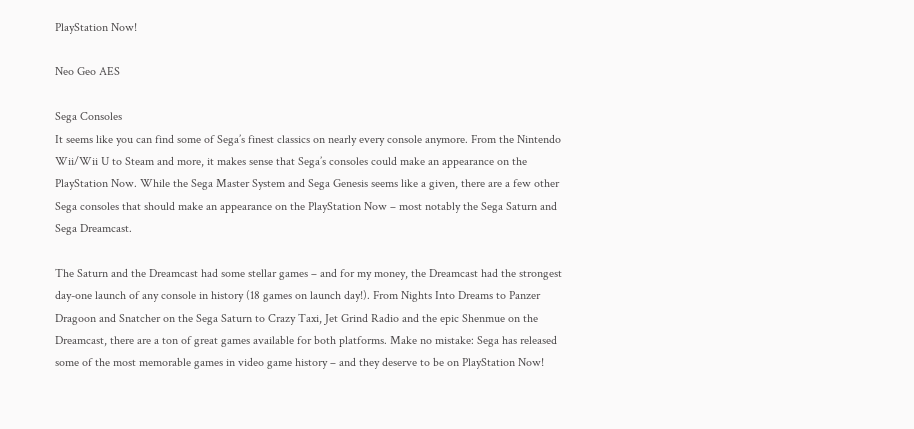PlayStation Now!

Neo Geo AES

Sega Consoles
It seems like you can find some of Sega’s finest classics on nearly every console anymore. From the Nintendo Wii/Wii U to Steam and more, it makes sense that Sega’s consoles could make an appearance on the PlayStation Now. While the Sega Master System and Sega Genesis seems like a given, there are a few other Sega consoles that should make an appearance on the PlayStation Now – most notably the Sega Saturn and Sega Dreamcast.

The Saturn and the Dreamcast had some stellar games – and for my money, the Dreamcast had the strongest day-one launch of any console in history (18 games on launch day!). From Nights Into Dreams to Panzer Dragoon and Snatcher on the Sega Saturn to Crazy Taxi, Jet Grind Radio and the epic Shenmue on the Dreamcast, there are a ton of great games available for both platforms. Make no mistake: Sega has released some of the most memorable games in video game history – and they deserve to be on PlayStation Now!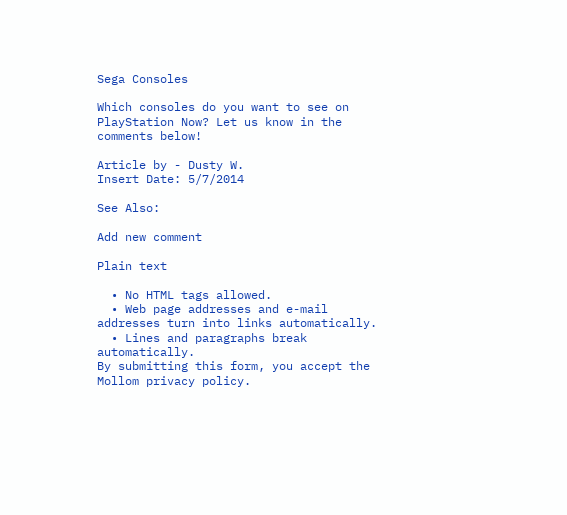Sega Consoles

Which consoles do you want to see on PlayStation Now? Let us know in the comments below!

Article by - Dusty W.
Insert Date: 5/7/2014

See Also:

Add new comment

Plain text

  • No HTML tags allowed.
  • Web page addresses and e-mail addresses turn into links automatically.
  • Lines and paragraphs break automatically.
By submitting this form, you accept the Mollom privacy policy.